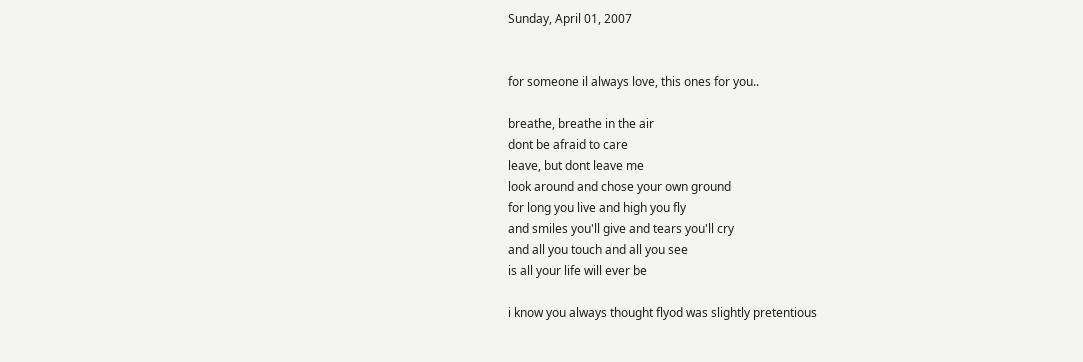Sunday, April 01, 2007


for someone il always love, this ones for you..

breathe, breathe in the air
dont be afraid to care
leave, but dont leave me
look around and chose your own ground
for long you live and high you fly
and smiles you'll give and tears you'll cry
and all you touch and all you see
is all your life will ever be

i know you always thought flyod was slightly pretentious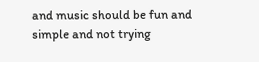and music should be fun and simple and not trying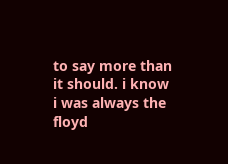to say more than it should. i know i was always the floyd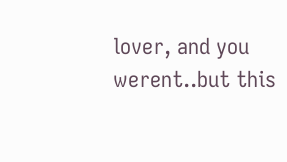lover, and you werent..but this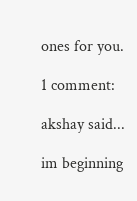ones for you.

1 comment:

akshay said...

im beginning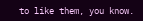to like them, you know.